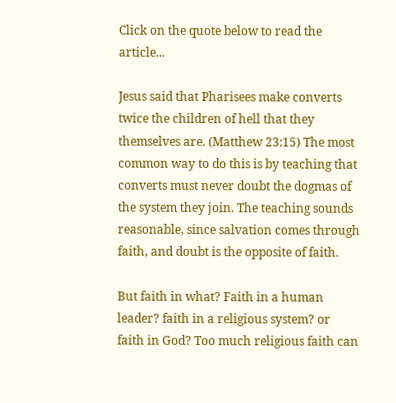Click on the quote below to read the article...

Jesus said that Pharisees make converts twice the children of hell that they themselves are. (Matthew 23:15) The most common way to do this is by teaching that converts must never doubt the dogmas of the system they join. The teaching sounds reasonable, since salvation comes through faith, and doubt is the opposite of faith.

But faith in what? Faith in a human leader? faith in a religious system? or faith in God? Too much religious faith can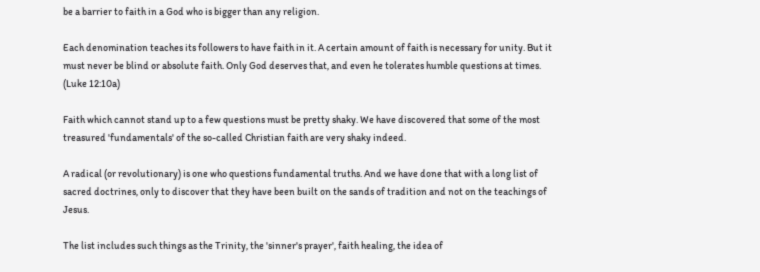be a barrier to faith in a God who is bigger than any religion.

Each denomination teaches its followers to have faith in it. A certain amount of faith is necessary for unity. But it must never be blind or absolute faith. Only God deserves that, and even he tolerates humble questions at times. (Luke 12:10a)

Faith which cannot stand up to a few questions must be pretty shaky. We have discovered that some of the most treasured 'fundamentals' of the so-called Christian faith are very shaky indeed.

A radical (or revolutionary) is one who questions fundamental truths. And we have done that with a long list of sacred doctrines, only to discover that they have been built on the sands of tradition and not on the teachings of Jesus.

The list includes such things as the Trinity, the 'sinner's prayer', faith healing, the idea of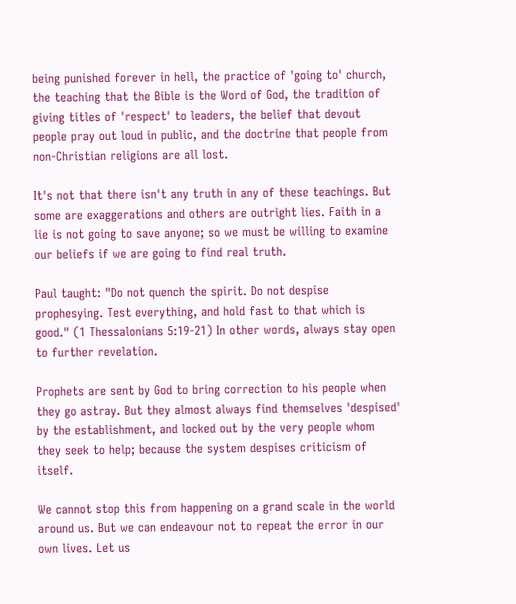being punished forever in hell, the practice of 'going to' church, the teaching that the Bible is the Word of God, the tradition of giving titles of 'respect' to leaders, the belief that devout people pray out loud in public, and the doctrine that people from non-Christian religions are all lost.

It's not that there isn't any truth in any of these teachings. But some are exaggerations and others are outright lies. Faith in a lie is not going to save anyone; so we must be willing to examine our beliefs if we are going to find real truth.

Paul taught: "Do not quench the spirit. Do not despise prophesying. Test everything, and hold fast to that which is good." (1 Thessalonians 5:19-21) In other words, always stay open to further revelation.

Prophets are sent by God to bring correction to his people when they go astray. But they almost always find themselves 'despised' by the establishment, and locked out by the very people whom they seek to help; because the system despises criticism of itself.

We cannot stop this from happening on a grand scale in the world around us. But we can endeavour not to repeat the error in our own lives. Let us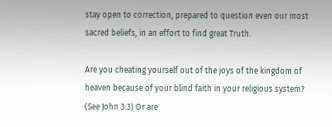stay open to correction, prepared to question even our most sacred beliefs, in an effort to find great Truth.

Are you cheating yourself out of the joys of the kingdom of heaven because of your blind faith in your religious system? (See John 3:3) Or are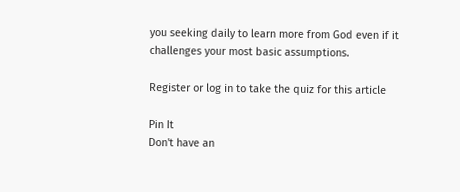you seeking daily to learn more from God even if it challenges your most basic assumptions.

Register or log in to take the quiz for this article

Pin It
Don't have an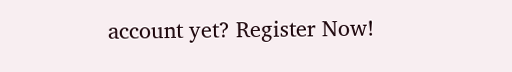account yet? Register Now!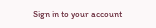Sign in to your account